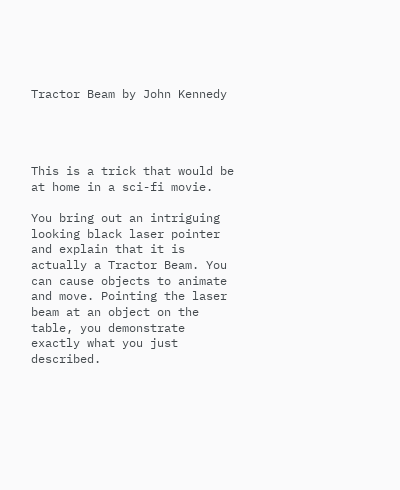Tractor Beam by John Kennedy




This is a trick that would be at home in a sci-fi movie.

You bring out an intriguing looking black laser pointer and explain that it is actually a Tractor Beam. You can cause objects to animate and move. Pointing the laser beam at an object on the table, you demonstrate exactly what you just described.